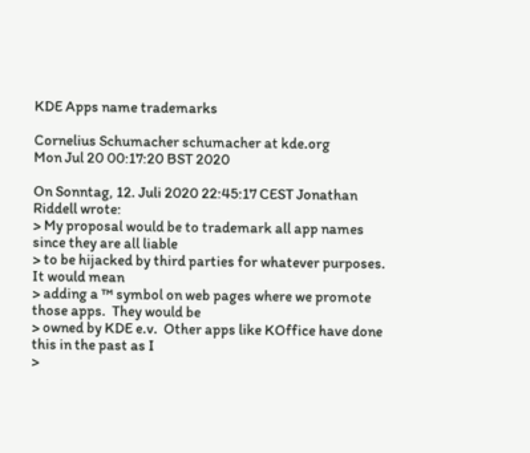KDE Apps name trademarks

Cornelius Schumacher schumacher at kde.org
Mon Jul 20 00:17:20 BST 2020

On Sonntag, 12. Juli 2020 22:45:17 CEST Jonathan Riddell wrote:
> My proposal would be to trademark all app names since they are all liable
> to be hijacked by third parties for whatever purposes.  It would mean
> adding a ™ symbol on web pages where we promote those apps.  They would be
> owned by KDE e.v.  Other apps like KOffice have done this in the past as I
>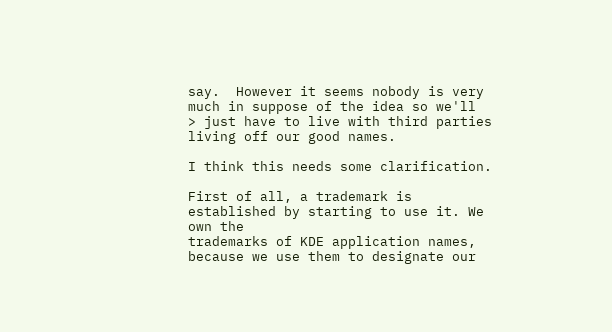say.  However it seems nobody is very much in suppose of the idea so we'll
> just have to live with third parties living off our good names.

I think this needs some clarification.

First of all, a trademark is established by starting to use it. We own the
trademarks of KDE application names, because we use them to designate our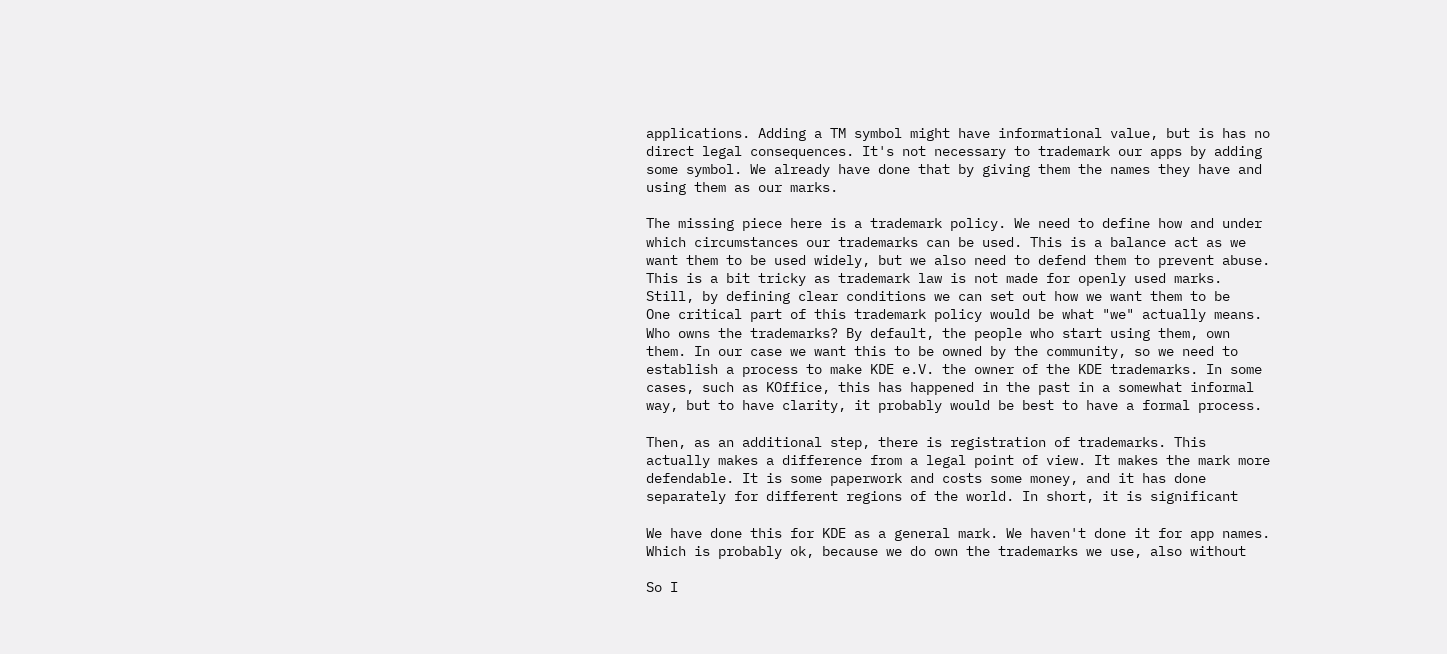applications. Adding a TM symbol might have informational value, but is has no
direct legal consequences. It's not necessary to trademark our apps by adding
some symbol. We already have done that by giving them the names they have and
using them as our marks.

The missing piece here is a trademark policy. We need to define how and under
which circumstances our trademarks can be used. This is a balance act as we
want them to be used widely, but we also need to defend them to prevent abuse.
This is a bit tricky as trademark law is not made for openly used marks.
Still, by defining clear conditions we can set out how we want them to be
One critical part of this trademark policy would be what "we" actually means.
Who owns the trademarks? By default, the people who start using them, own
them. In our case we want this to be owned by the community, so we need to
establish a process to make KDE e.V. the owner of the KDE trademarks. In some
cases, such as KOffice, this has happened in the past in a somewhat informal
way, but to have clarity, it probably would be best to have a formal process.

Then, as an additional step, there is registration of trademarks. This
actually makes a difference from a legal point of view. It makes the mark more
defendable. It is some paperwork and costs some money, and it has done
separately for different regions of the world. In short, it is significant

We have done this for KDE as a general mark. We haven't done it for app names.
Which is probably ok, because we do own the trademarks we use, also without

So I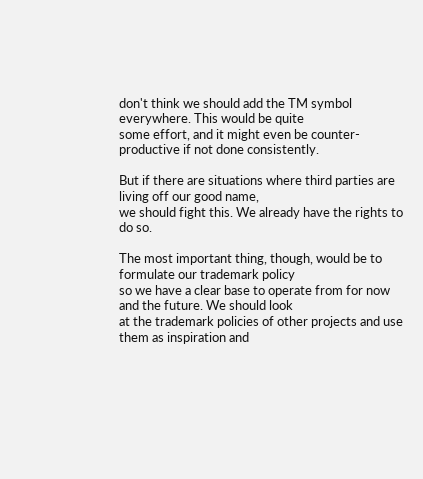don't think we should add the TM symbol everywhere. This would be quite
some effort, and it might even be counter-productive if not done consistently.

But if there are situations where third parties are living off our good name,
we should fight this. We already have the rights to do so.

The most important thing, though, would be to formulate our trademark policy
so we have a clear base to operate from for now and the future. We should look
at the trademark policies of other projects and use them as inspiration and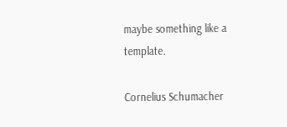maybe something like a template.

Cornelius Schumacher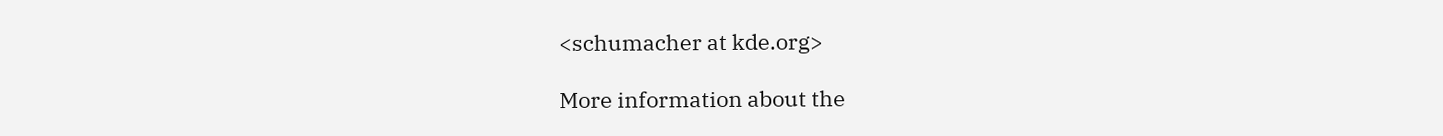<schumacher at kde.org>

More information about the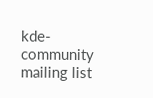kde-community mailing list